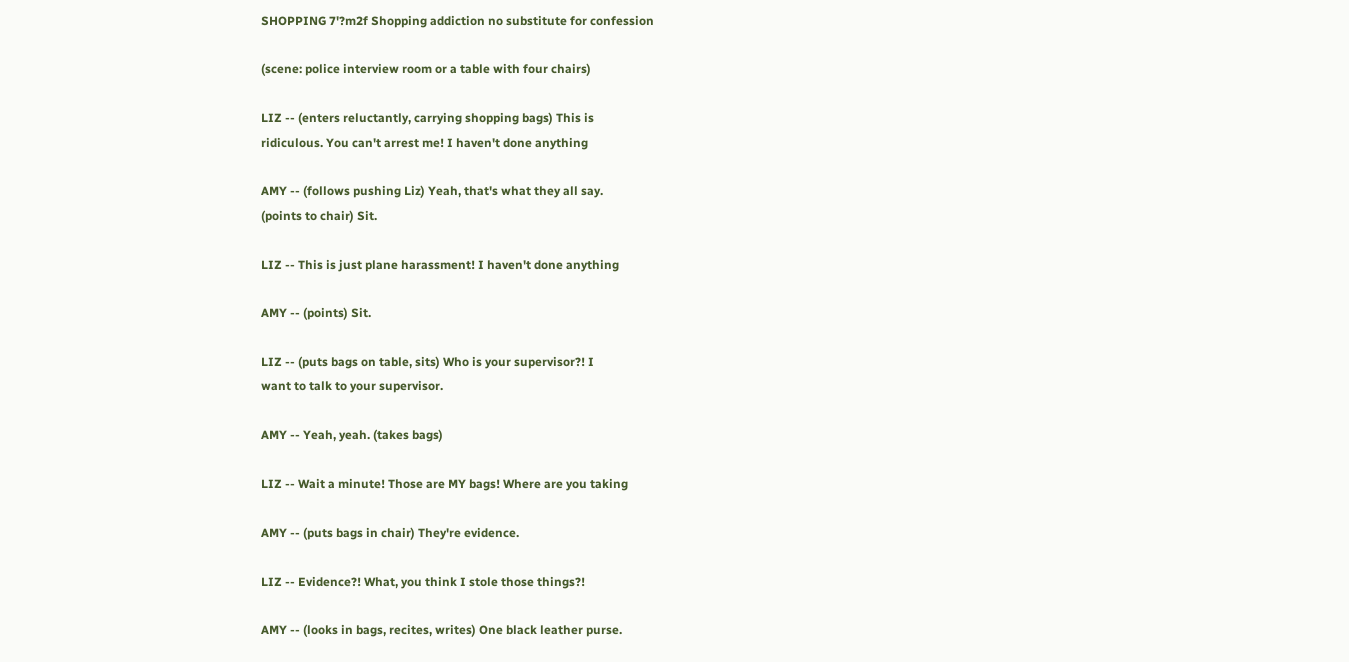SHOPPING 7'?m2f Shopping addiction no substitute for confession

(scene: police interview room or a table with four chairs)

LIZ -- (enters reluctantly, carrying shopping bags) This is
ridiculous. You can't arrest me! I haven't done anything

AMY -- (follows pushing Liz) Yeah, that's what they all say.
(points to chair) Sit.

LIZ -- This is just plane harassment! I haven't done anything

AMY -- (points) Sit.

LIZ -- (puts bags on table, sits) Who is your supervisor?! I
want to talk to your supervisor.

AMY -- Yeah, yeah. (takes bags)

LIZ -- Wait a minute! Those are MY bags! Where are you taking

AMY -- (puts bags in chair) They're evidence.

LIZ -- Evidence?! What, you think I stole those things?!

AMY -- (looks in bags, recites, writes) One black leather purse.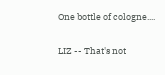One bottle of cologne....

LIZ -- That's not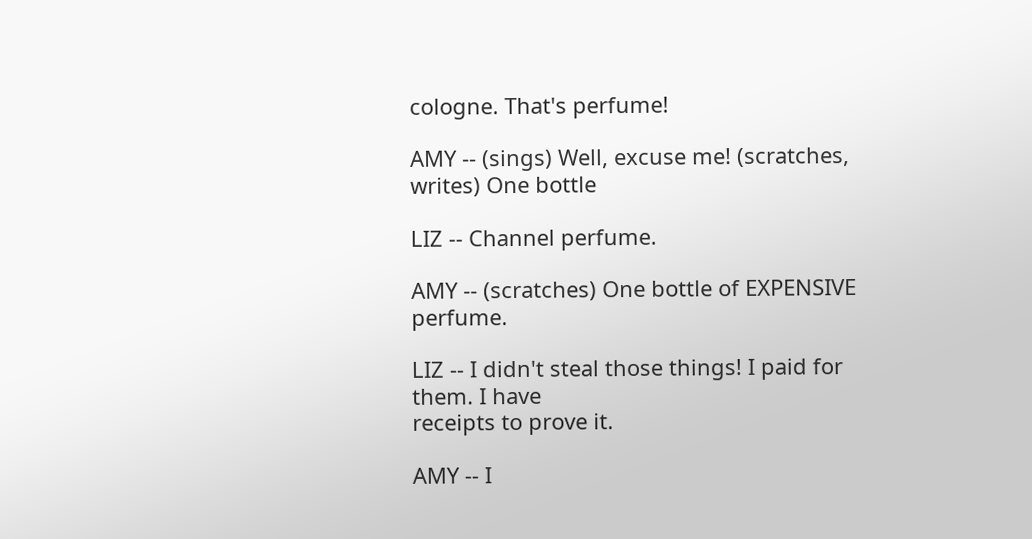cologne. That's perfume!

AMY -- (sings) Well, excuse me! (scratches, writes) One bottle

LIZ -- Channel perfume.

AMY -- (scratches) One bottle of EXPENSIVE perfume.

LIZ -- I didn't steal those things! I paid for them. I have
receipts to prove it.

AMY -- I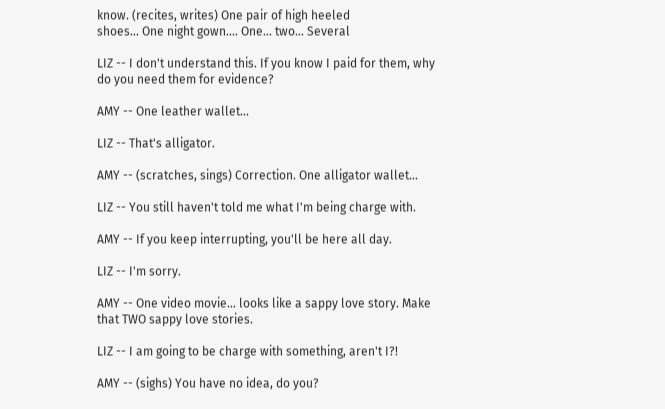know. (recites, writes) One pair of high heeled
shoes... One night gown.... One... two... Several

LIZ -- I don't understand this. If you know I paid for them, why
do you need them for evidence?

AMY -- One leather wallet...

LIZ -- That's alligator.

AMY -- (scratches, sings) Correction. One alligator wallet...

LIZ -- You still haven't told me what I'm being charge with.

AMY -- If you keep interrupting, you'll be here all day.

LIZ -- I'm sorry.

AMY -- One video movie... looks like a sappy love story. Make
that TWO sappy love stories.

LIZ -- I am going to be charge with something, aren't I?!

AMY -- (sighs) You have no idea, do you?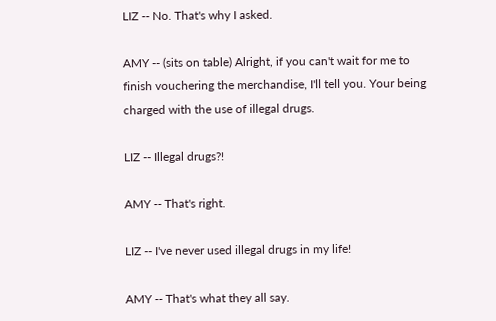LIZ -- No. That's why I asked.

AMY -- (sits on table) Alright, if you can't wait for me to
finish vouchering the merchandise, I'll tell you. Your being
charged with the use of illegal drugs.

LIZ -- Illegal drugs?!

AMY -- That's right.

LIZ -- I've never used illegal drugs in my life!

AMY -- That's what they all say.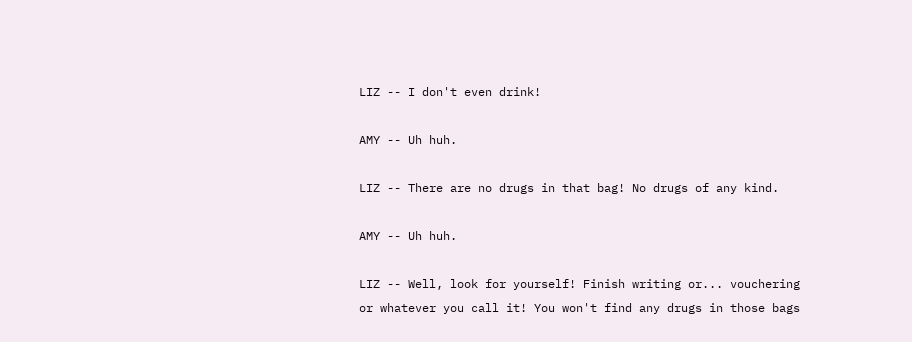LIZ -- I don't even drink!

AMY -- Uh huh.

LIZ -- There are no drugs in that bag! No drugs of any kind.

AMY -- Uh huh.

LIZ -- Well, look for yourself! Finish writing or... vouchering
or whatever you call it! You won't find any drugs in those bags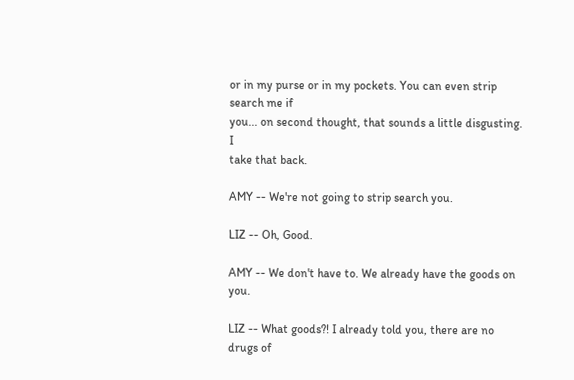or in my purse or in my pockets. You can even strip search me if
you... on second thought, that sounds a little disgusting. I
take that back.

AMY -- We're not going to strip search you.

LIZ -- Oh, Good.

AMY -- We don't have to. We already have the goods on you.

LIZ -- What goods?! I already told you, there are no drugs of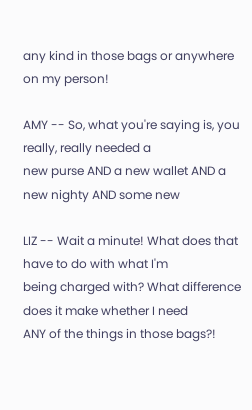any kind in those bags or anywhere on my person!

AMY -- So, what you're saying is, you really, really needed a
new purse AND a new wallet AND a new nighty AND some new

LIZ -- Wait a minute! What does that have to do with what I'm
being charged with? What difference does it make whether I need
ANY of the things in those bags?!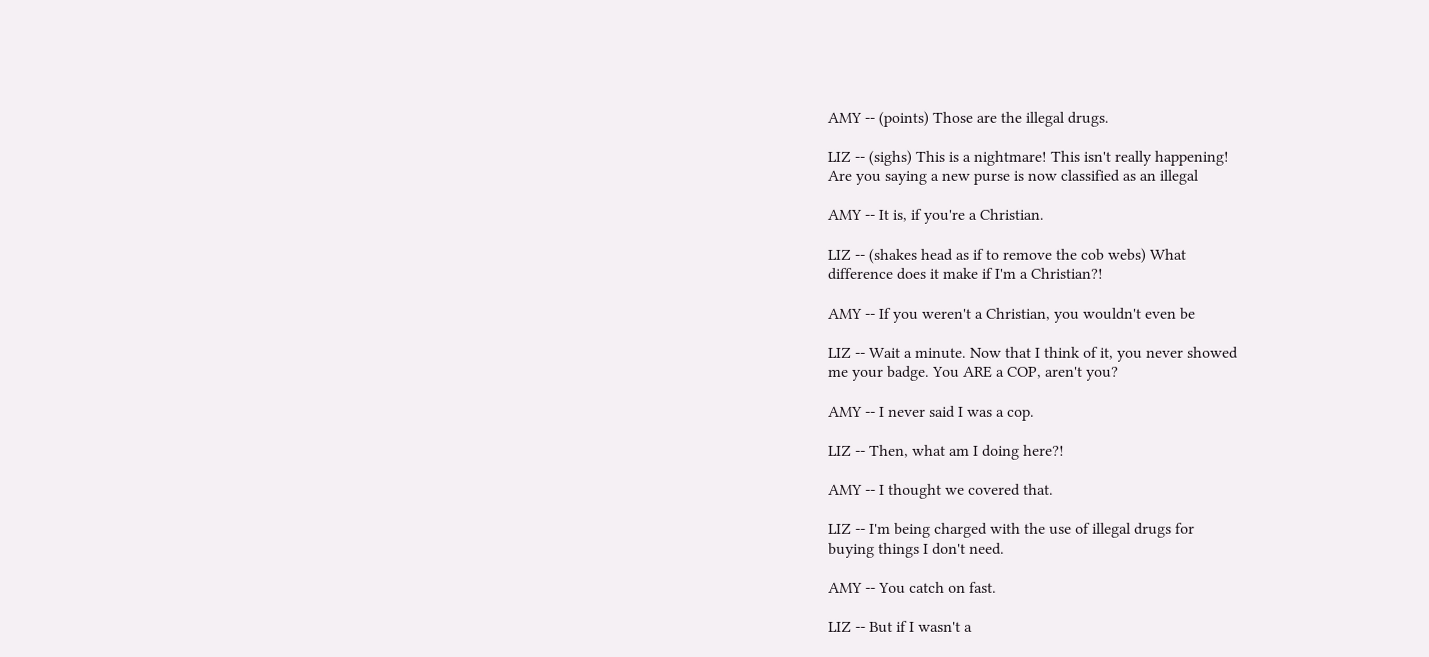AMY -- (points) Those are the illegal drugs.

LIZ -- (sighs) This is a nightmare! This isn't really happening!
Are you saying a new purse is now classified as an illegal

AMY -- It is, if you're a Christian.

LIZ -- (shakes head as if to remove the cob webs) What
difference does it make if I'm a Christian?!

AMY -- If you weren't a Christian, you wouldn't even be

LIZ -- Wait a minute. Now that I think of it, you never showed
me your badge. You ARE a COP, aren't you?

AMY -- I never said I was a cop.

LIZ -- Then, what am I doing here?!

AMY -- I thought we covered that.

LIZ -- I'm being charged with the use of illegal drugs for
buying things I don't need.

AMY -- You catch on fast.

LIZ -- But if I wasn't a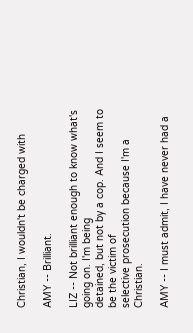Christian, I wouldn't be charged with

AMY -- Brilliant.

LIZ -- Not brilliant enough to know what's going on. I'm being
detained, but not by a cop. And I seem to be the victim of
selective prosecution because I'm a Christian.

AMY -- I must admit, I have never had a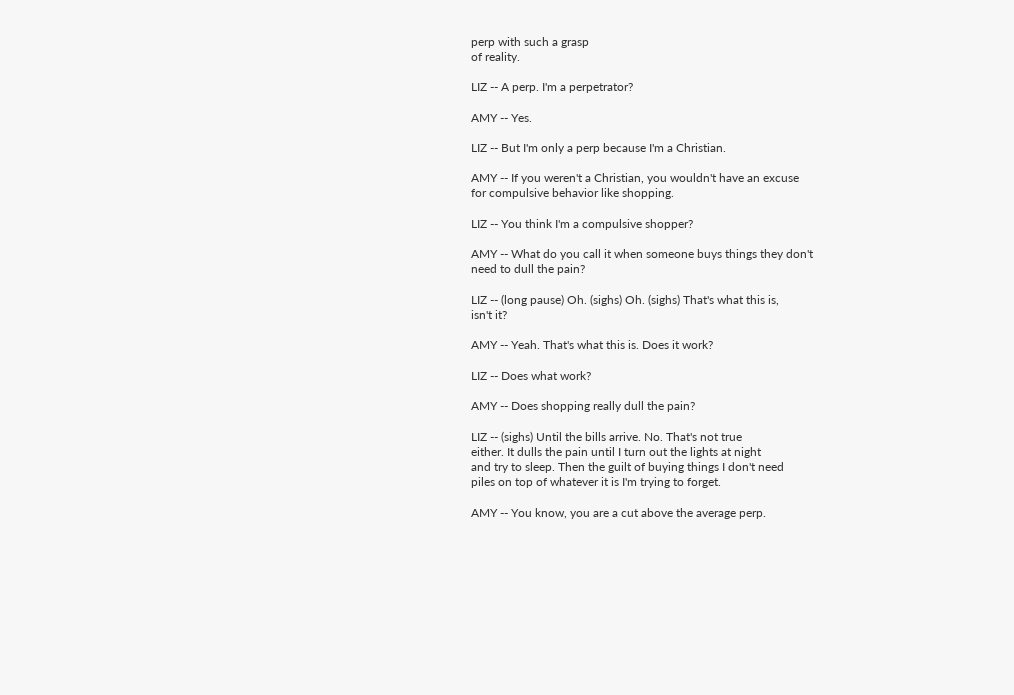perp with such a grasp
of reality.

LIZ -- A perp. I'm a perpetrator?

AMY -- Yes.

LIZ -- But I'm only a perp because I'm a Christian.

AMY -- If you weren't a Christian, you wouldn't have an excuse
for compulsive behavior like shopping.

LIZ -- You think I'm a compulsive shopper?

AMY -- What do you call it when someone buys things they don't
need to dull the pain?

LIZ -- (long pause) Oh. (sighs) Oh. (sighs) That's what this is,
isn't it?

AMY -- Yeah. That's what this is. Does it work?

LIZ -- Does what work?

AMY -- Does shopping really dull the pain?

LIZ -- (sighs) Until the bills arrive. No. That's not true
either. It dulls the pain until I turn out the lights at night
and try to sleep. Then the guilt of buying things I don't need
piles on top of whatever it is I'm trying to forget.

AMY -- You know, you are a cut above the average perp.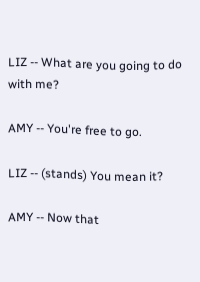LIZ -- What are you going to do with me?

AMY -- You're free to go.

LIZ -- (stands) You mean it?

AMY -- Now that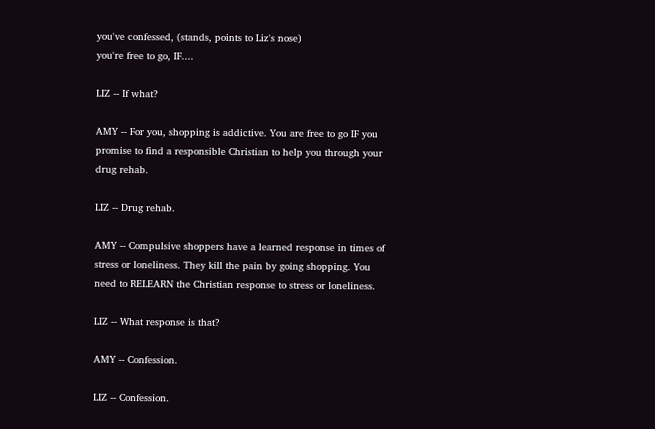you've confessed, (stands, points to Liz's nose)
you're free to go, IF....

LIZ -- If what?

AMY -- For you, shopping is addictive. You are free to go IF you
promise to find a responsible Christian to help you through your
drug rehab.

LIZ -- Drug rehab.

AMY -- Compulsive shoppers have a learned response in times of
stress or loneliness. They kill the pain by going shopping. You
need to RELEARN the Christian response to stress or loneliness.

LIZ -- What response is that?

AMY -- Confession.

LIZ -- Confession.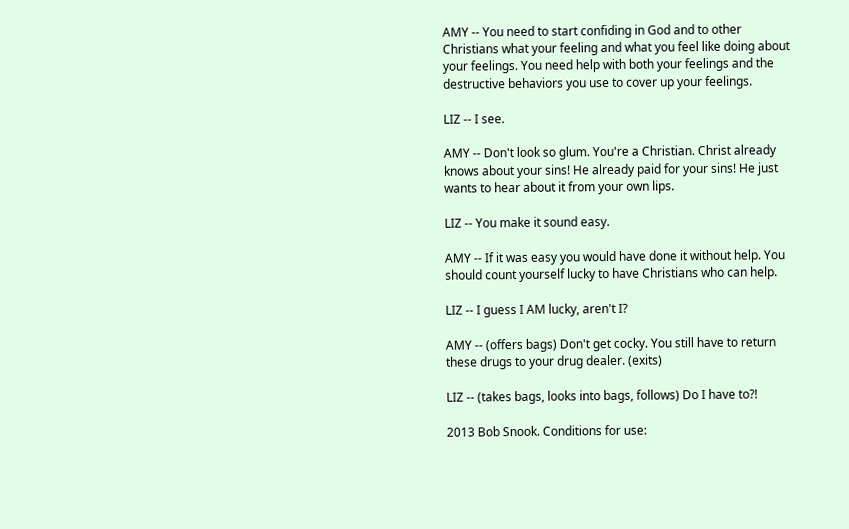AMY -- You need to start confiding in God and to other
Christians what your feeling and what you feel like doing about
your feelings. You need help with both your feelings and the
destructive behaviors you use to cover up your feelings.

LIZ -- I see.

AMY -- Don't look so glum. You're a Christian. Christ already
knows about your sins! He already paid for your sins! He just
wants to hear about it from your own lips.

LIZ -- You make it sound easy.

AMY -- If it was easy you would have done it without help. You
should count yourself lucky to have Christians who can help.

LIZ -- I guess I AM lucky, aren't I?

AMY -- (offers bags) Don't get cocky. You still have to return
these drugs to your drug dealer. (exits)

LIZ -- (takes bags, looks into bags, follows) Do I have to?!

2013 Bob Snook. Conditions for use: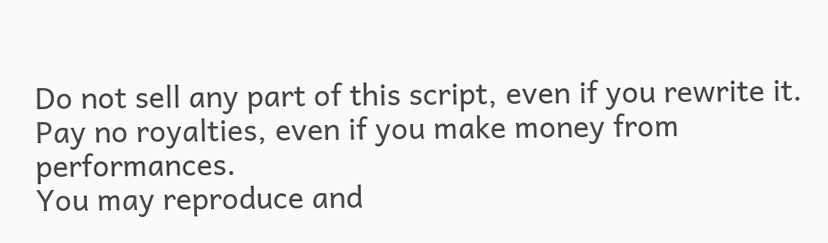Do not sell any part of this script, even if you rewrite it.
Pay no royalties, even if you make money from performances.
You may reproduce and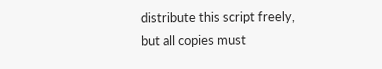distribute this script freely,
but all copies must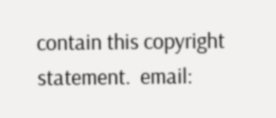contain this copyright statement.  email: